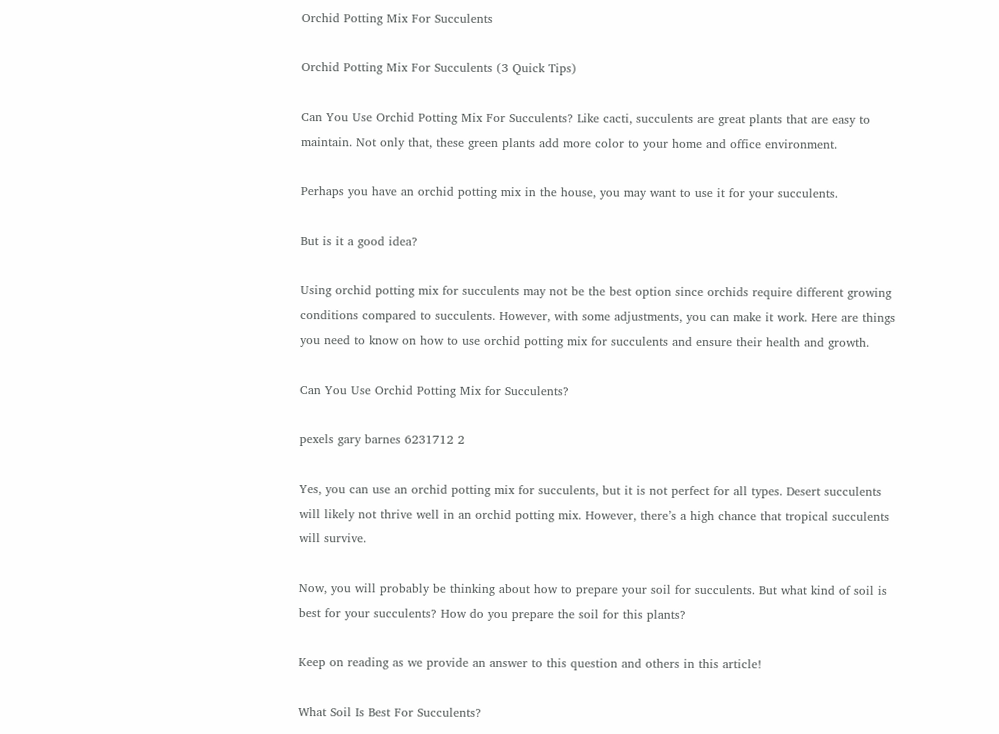Orchid Potting Mix For Succulents

Orchid Potting Mix For Succulents (3 Quick Tips)

Can You Use Orchid Potting Mix For Succulents? Like cacti, succulents are great plants that are easy to maintain. Not only that, these green plants add more color to your home and office environment.

Perhaps you have an orchid potting mix in the house, you may want to use it for your succulents.

But is it a good idea?

Using orchid potting mix for succulents may not be the best option since orchids require different growing conditions compared to succulents. However, with some adjustments, you can make it work. Here are things you need to know on how to use orchid potting mix for succulents and ensure their health and growth.

Can You Use Orchid Potting Mix for Succulents?

pexels gary barnes 6231712 2

Yes, you can use an orchid potting mix for succulents, but it is not perfect for all types. Desert succulents will likely not thrive well in an orchid potting mix. However, there’s a high chance that tropical succulents will survive.

Now, you will probably be thinking about how to prepare your soil for succulents. But what kind of soil is best for your succulents? How do you prepare the soil for this plants?

Keep on reading as we provide an answer to this question and others in this article!

What Soil Is Best For Succulents?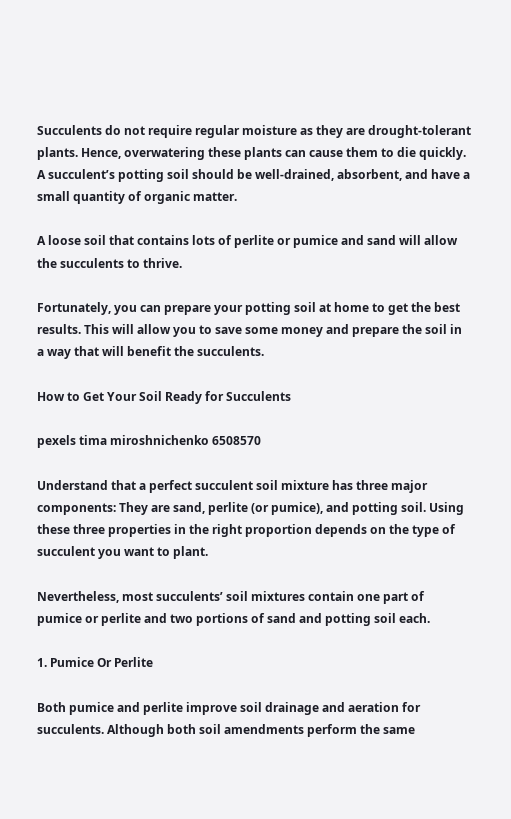Succulents do not require regular moisture as they are drought-tolerant plants. Hence, overwatering these plants can cause them to die quickly. A succulent’s potting soil should be well-drained, absorbent, and have a small quantity of organic matter.

A loose soil that contains lots of perlite or pumice and sand will allow the succulents to thrive.

Fortunately, you can prepare your potting soil at home to get the best results. This will allow you to save some money and prepare the soil in a way that will benefit the succulents.

How to Get Your Soil Ready for Succulents

pexels tima miroshnichenko 6508570

Understand that a perfect succulent soil mixture has three major components: They are sand, perlite (or pumice), and potting soil. Using these three properties in the right proportion depends on the type of succulent you want to plant.

Nevertheless, most succulents’ soil mixtures contain one part of pumice or perlite and two portions of sand and potting soil each.

1. Pumice Or Perlite

Both pumice and perlite improve soil drainage and aeration for succulents. Although both soil amendments perform the same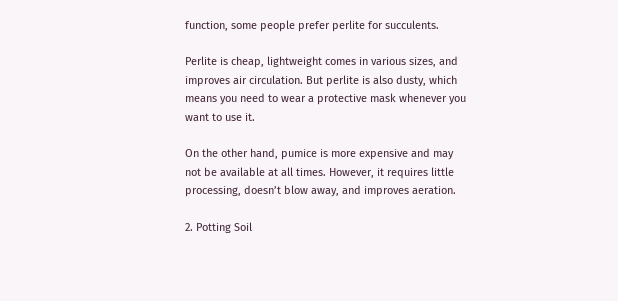function, some people prefer perlite for succulents.

Perlite is cheap, lightweight comes in various sizes, and improves air circulation. But perlite is also dusty, which means you need to wear a protective mask whenever you want to use it.

On the other hand, pumice is more expensive and may not be available at all times. However, it requires little processing, doesn’t blow away, and improves aeration.

2. Potting Soil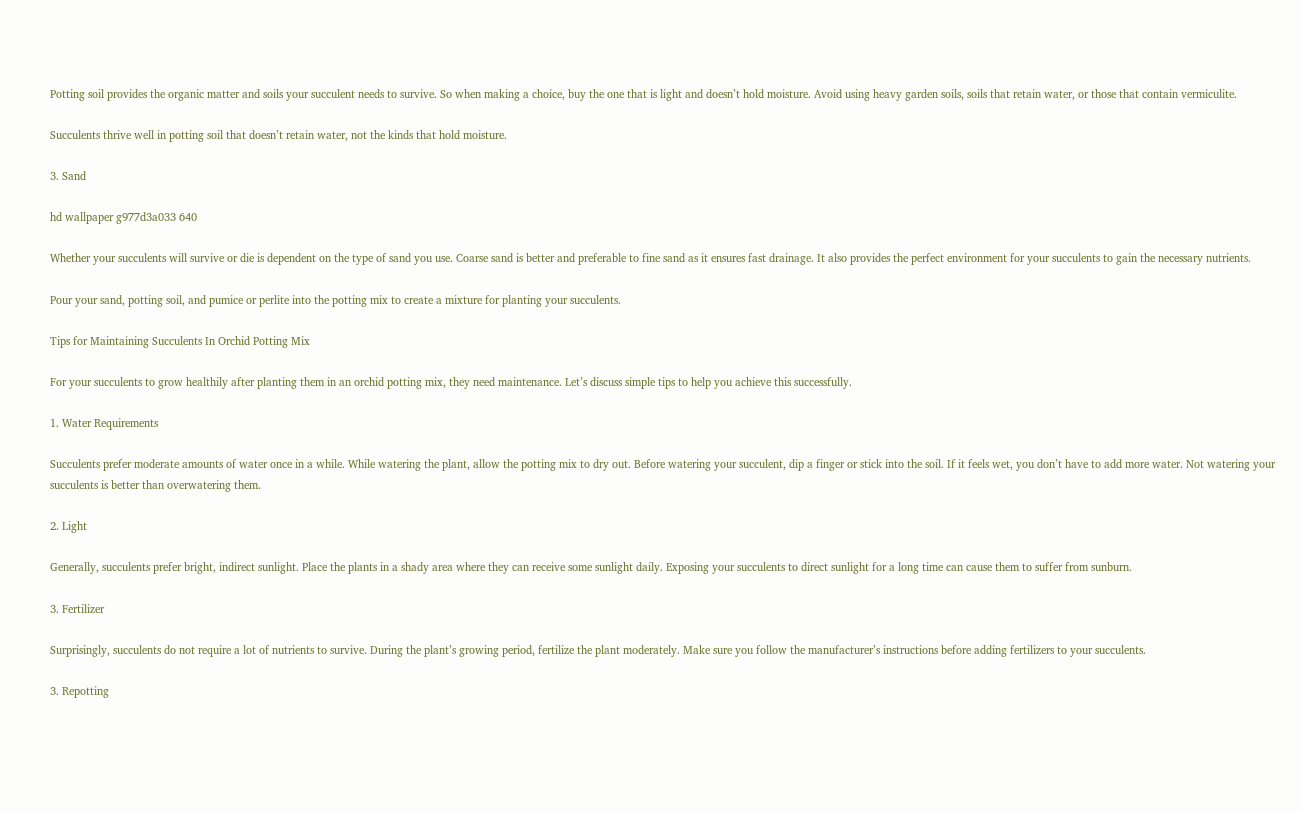Potting soil provides the organic matter and soils your succulent needs to survive. So when making a choice, buy the one that is light and doesn’t hold moisture. Avoid using heavy garden soils, soils that retain water, or those that contain vermiculite.

Succulents thrive well in potting soil that doesn’t retain water, not the kinds that hold moisture.

3. Sand

hd wallpaper g977d3a033 640

Whether your succulents will survive or die is dependent on the type of sand you use. Coarse sand is better and preferable to fine sand as it ensures fast drainage. It also provides the perfect environment for your succulents to gain the necessary nutrients.

Pour your sand, potting soil, and pumice or perlite into the potting mix to create a mixture for planting your succulents.

Tips for Maintaining Succulents In Orchid Potting Mix

For your succulents to grow healthily after planting them in an orchid potting mix, they need maintenance. Let’s discuss simple tips to help you achieve this successfully.

1. Water Requirements

Succulents prefer moderate amounts of water once in a while. While watering the plant, allow the potting mix to dry out. Before watering your succulent, dip a finger or stick into the soil. If it feels wet, you don’t have to add more water. Not watering your succulents is better than overwatering them.

2. Light

Generally, succulents prefer bright, indirect sunlight. Place the plants in a shady area where they can receive some sunlight daily. Exposing your succulents to direct sunlight for a long time can cause them to suffer from sunburn.

3. Fertilizer

Surprisingly, succulents do not require a lot of nutrients to survive. During the plant’s growing period, fertilize the plant moderately. Make sure you follow the manufacturer’s instructions before adding fertilizers to your succulents.

3. Repotting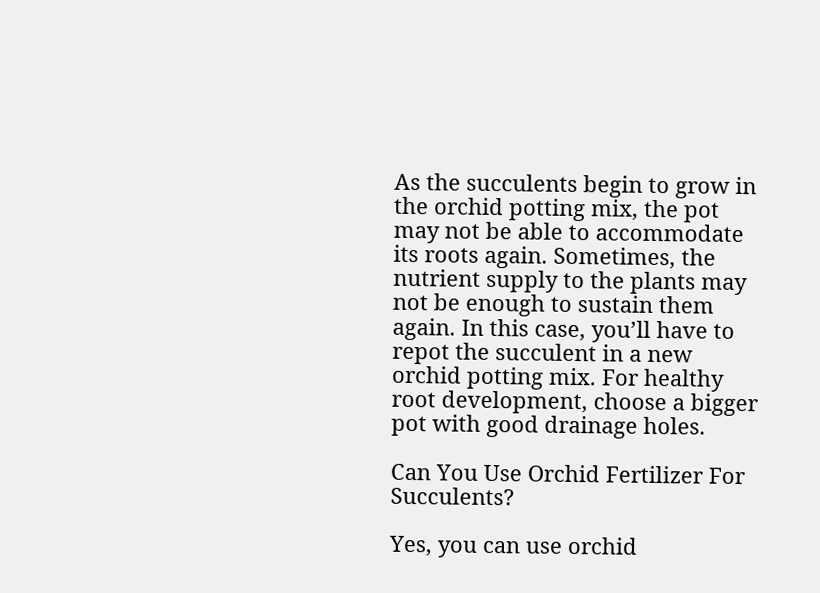As the succulents begin to grow in the orchid potting mix, the pot may not be able to accommodate its roots again. Sometimes, the nutrient supply to the plants may not be enough to sustain them again. In this case, you’ll have to repot the succulent in a new orchid potting mix. For healthy root development, choose a bigger pot with good drainage holes.

Can You Use Orchid Fertilizer For Succulents?

Yes, you can use orchid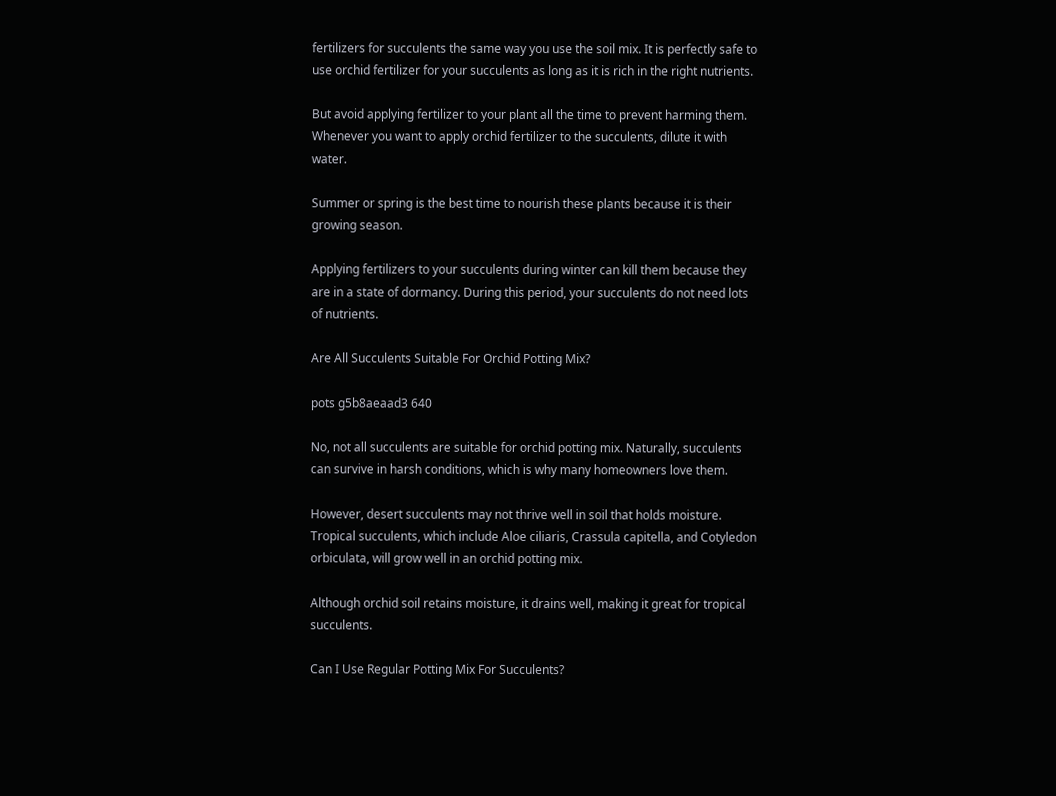fertilizers for succulents the same way you use the soil mix. It is perfectly safe to use orchid fertilizer for your succulents as long as it is rich in the right nutrients.

But avoid applying fertilizer to your plant all the time to prevent harming them. Whenever you want to apply orchid fertilizer to the succulents, dilute it with water.

Summer or spring is the best time to nourish these plants because it is their growing season.

Applying fertilizers to your succulents during winter can kill them because they are in a state of dormancy. During this period, your succulents do not need lots of nutrients.

Are All Succulents Suitable For Orchid Potting Mix?

pots g5b8aeaad3 640

No, not all succulents are suitable for orchid potting mix. Naturally, succulents can survive in harsh conditions, which is why many homeowners love them.

However, desert succulents may not thrive well in soil that holds moisture. Tropical succulents, which include Aloe ciliaris, Crassula capitella, and Cotyledon orbiculata, will grow well in an orchid potting mix.

Although orchid soil retains moisture, it drains well, making it great for tropical succulents.

Can I Use Regular Potting Mix For Succulents?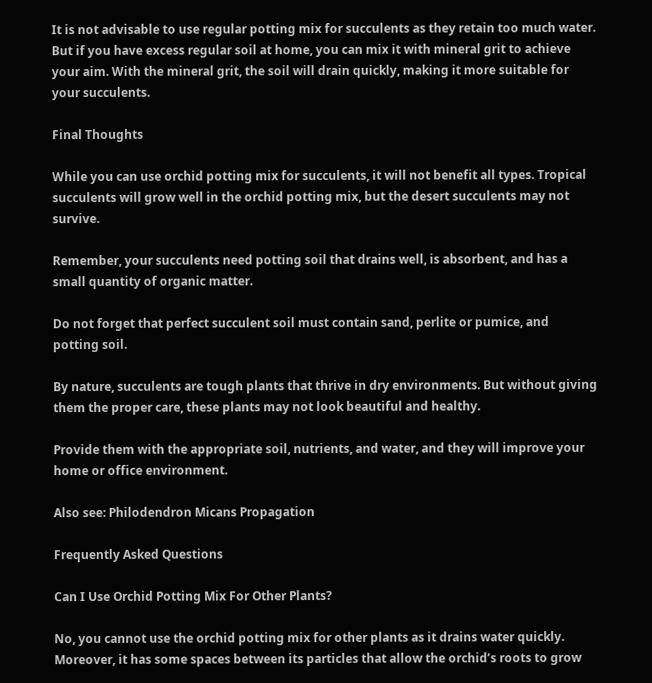It is not advisable to use regular potting mix for succulents as they retain too much water. But if you have excess regular soil at home, you can mix it with mineral grit to achieve your aim. With the mineral grit, the soil will drain quickly, making it more suitable for your succulents.

Final Thoughts

While you can use orchid potting mix for succulents, it will not benefit all types. Tropical succulents will grow well in the orchid potting mix, but the desert succulents may not survive.

Remember, your succulents need potting soil that drains well, is absorbent, and has a small quantity of organic matter.

Do not forget that perfect succulent soil must contain sand, perlite or pumice, and potting soil.

By nature, succulents are tough plants that thrive in dry environments. But without giving them the proper care, these plants may not look beautiful and healthy.

Provide them with the appropriate soil, nutrients, and water, and they will improve your home or office environment.

Also see: Philodendron Micans Propagation

Frequently Asked Questions

Can I Use Orchid Potting Mix For Other Plants?

No, you cannot use the orchid potting mix for other plants as it drains water quickly. Moreover, it has some spaces between its particles that allow the orchid’s roots to grow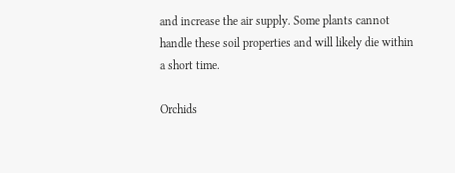and increase the air supply. Some plants cannot handle these soil properties and will likely die within a short time.

Orchids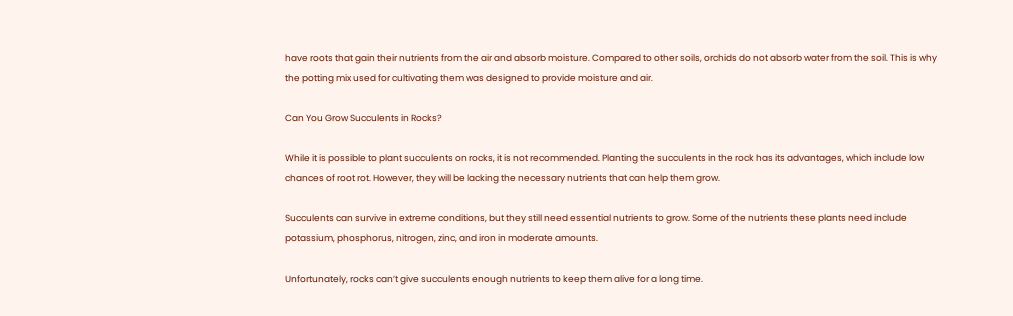have roots that gain their nutrients from the air and absorb moisture. Compared to other soils, orchids do not absorb water from the soil. This is why the potting mix used for cultivating them was designed to provide moisture and air.

Can You Grow Succulents in Rocks?

While it is possible to plant succulents on rocks, it is not recommended. Planting the succulents in the rock has its advantages, which include low chances of root rot. However, they will be lacking the necessary nutrients that can help them grow.

Succulents can survive in extreme conditions, but they still need essential nutrients to grow. Some of the nutrients these plants need include potassium, phosphorus, nitrogen, zinc, and iron in moderate amounts.

Unfortunately, rocks can’t give succulents enough nutrients to keep them alive for a long time.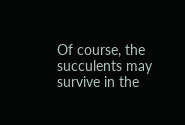Of course, the succulents may survive in the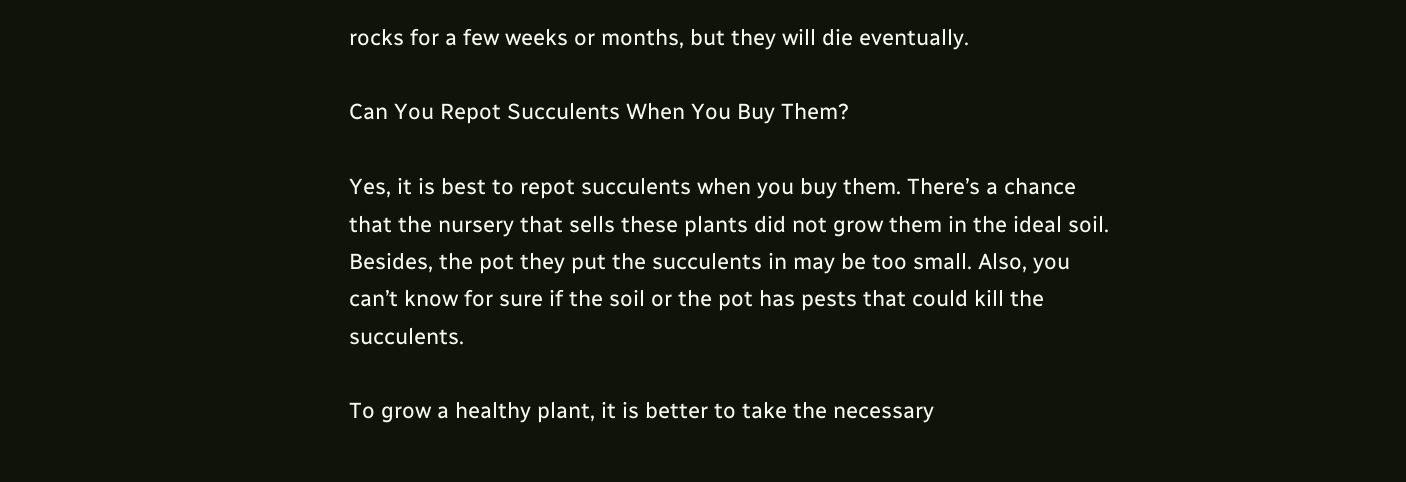rocks for a few weeks or months, but they will die eventually.

Can You Repot Succulents When You Buy Them?

Yes, it is best to repot succulents when you buy them. There’s a chance that the nursery that sells these plants did not grow them in the ideal soil. Besides, the pot they put the succulents in may be too small. Also, you can’t know for sure if the soil or the pot has pests that could kill the succulents.

To grow a healthy plant, it is better to take the necessary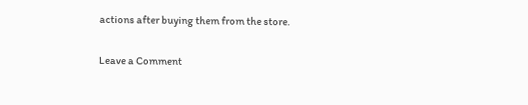actions after buying them from the store.

Leave a Comment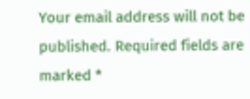Your email address will not be published. Required fields are marked *